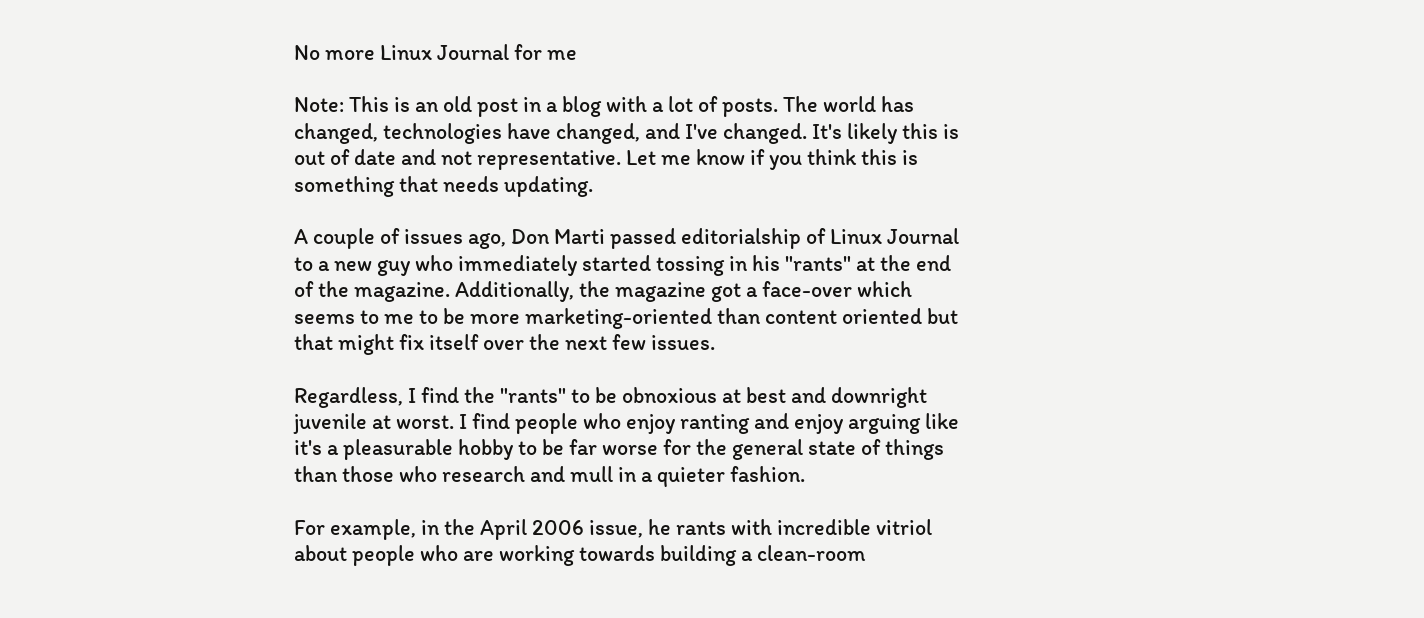No more Linux Journal for me

Note: This is an old post in a blog with a lot of posts. The world has changed, technologies have changed, and I've changed. It's likely this is out of date and not representative. Let me know if you think this is something that needs updating.

A couple of issues ago, Don Marti passed editorialship of Linux Journal to a new guy who immediately started tossing in his "rants" at the end of the magazine. Additionally, the magazine got a face-over which seems to me to be more marketing-oriented than content oriented but that might fix itself over the next few issues.

Regardless, I find the "rants" to be obnoxious at best and downright juvenile at worst. I find people who enjoy ranting and enjoy arguing like it's a pleasurable hobby to be far worse for the general state of things than those who research and mull in a quieter fashion.

For example, in the April 2006 issue, he rants with incredible vitriol about people who are working towards building a clean-room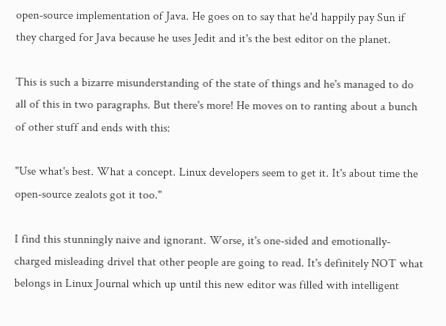open-source implementation of Java. He goes on to say that he'd happily pay Sun if they charged for Java because he uses Jedit and it's the best editor on the planet.

This is such a bizarre misunderstanding of the state of things and he's managed to do all of this in two paragraphs. But there's more! He moves on to ranting about a bunch of other stuff and ends with this:

"Use what's best. What a concept. Linux developers seem to get it. It's about time the open-source zealots got it too."

I find this stunningly naive and ignorant. Worse, it's one-sided and emotionally-charged misleading drivel that other people are going to read. It's definitely NOT what belongs in Linux Journal which up until this new editor was filled with intelligent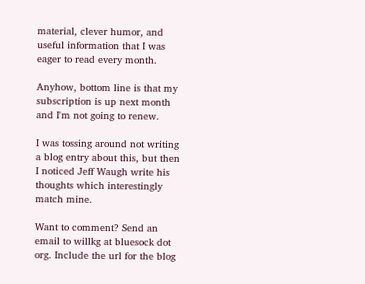material, clever humor, and useful information that I was eager to read every month.

Anyhow, bottom line is that my subscription is up next month and I'm not going to renew.

I was tossing around not writing a blog entry about this, but then I noticed Jeff Waugh write his thoughts which interestingly match mine.

Want to comment? Send an email to willkg at bluesock dot org. Include the url for the blog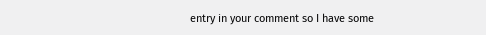entry in your comment so I have some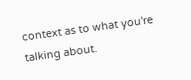context as to what you're talking about.